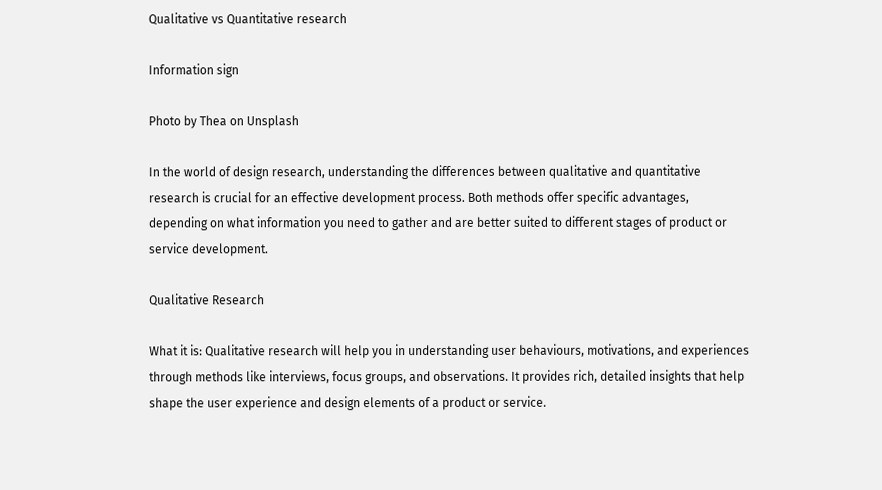Qualitative vs Quantitative research

Information sign

Photo by Thea on Unsplash

In the world of design research, understanding the differences between qualitative and quantitative research is crucial for an effective development process. Both methods offer specific advantages, depending on what information you need to gather and are better suited to different stages of product or service development.

Qualitative Research

What it is: Qualitative research will help you in understanding user behaviours, motivations, and experiences through methods like interviews, focus groups, and observations. It provides rich, detailed insights that help shape the user experience and design elements of a product or service.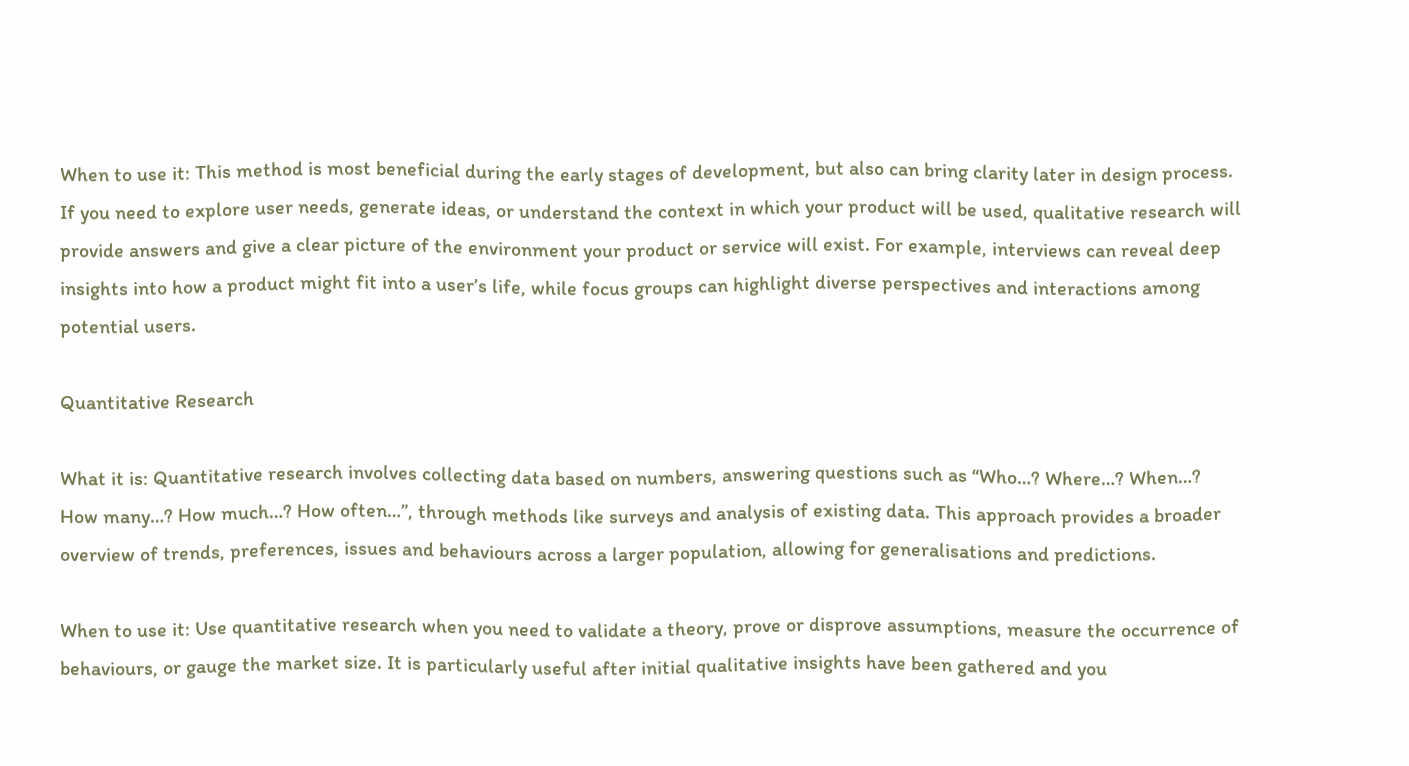When to use it: This method is most beneficial during the early stages of development, but also can bring clarity later in design process. If you need to explore user needs, generate ideas, or understand the context in which your product will be used, qualitative research will provide answers and give a clear picture of the environment your product or service will exist. For example, interviews can reveal deep insights into how a product might fit into a user’s life, while focus groups can highlight diverse perspectives and interactions among potential users.

Quantitative Research

What it is: Quantitative research involves collecting data based on numbers, answering questions such as “Who…? Where…? When…? How many…? How much…? How often…”, through methods like surveys and analysis of existing data. This approach provides a broader overview of trends, preferences, issues and behaviours across a larger population, allowing for generalisations and predictions.

When to use it: Use quantitative research when you need to validate a theory, prove or disprove assumptions, measure the occurrence of behaviours, or gauge the market size. It is particularly useful after initial qualitative insights have been gathered and you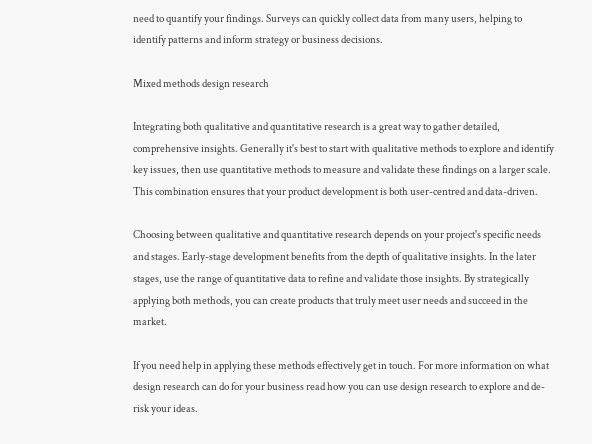need to quantify your findings. Surveys can quickly collect data from many users, helping to identify patterns and inform strategy or business decisions.

Mixed methods design research

Integrating both qualitative and quantitative research is a great way to gather detailed, comprehensive insights. Generally it's best to start with qualitative methods to explore and identify key issues, then use quantitative methods to measure and validate these findings on a larger scale. This combination ensures that your product development is both user-centred and data-driven.

Choosing between qualitative and quantitative research depends on your project's specific needs and stages. Early-stage development benefits from the depth of qualitative insights. In the later stages, use the range of quantitative data to refine and validate those insights. By strategically applying both methods, you can create products that truly meet user needs and succeed in the market.

If you need help in applying these methods effectively get in touch. For more information on what design research can do for your business read how you can use design research to explore and de-risk your ideas.